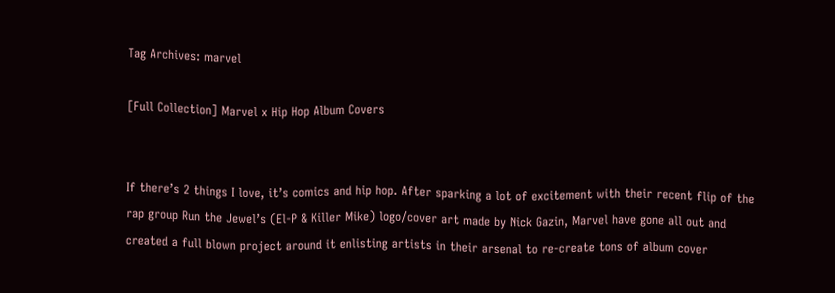Tag Archives: marvel

[Full Collection] Marvel x Hip Hop Album Covers


If there’s 2 things I love, it’s comics and hip hop. After sparking a lot of excitement with their recent flip of the rap group Run the Jewel’s (El-P & Killer Mike) logo/cover art made by Nick Gazin, Marvel have gone all out and created a full blown project around it enlisting artists in their arsenal to re-create tons of album cover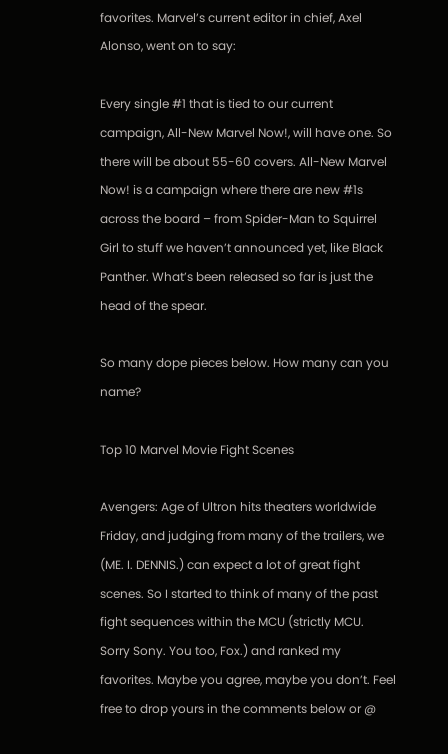favorites. Marvel’s current editor in chief, Axel Alonso, went on to say:

Every single #1 that is tied to our current campaign, All-New Marvel Now!, will have one. So there will be about 55-60 covers. All-New Marvel Now! is a campaign where there are new #1s across the board – from Spider-Man to Squirrel Girl to stuff we haven’t announced yet, like Black Panther. What’s been released so far is just the head of the spear.

So many dope pieces below. How many can you name?

Top 10 Marvel Movie Fight Scenes

Avengers: Age of Ultron hits theaters worldwide Friday, and judging from many of the trailers, we (ME. I. DENNIS.) can expect a lot of great fight scenes. So I started to think of many of the past fight sequences within the MCU (strictly MCU. Sorry Sony. You too, Fox.) and ranked my favorites. Maybe you agree, maybe you don’t. Feel free to drop yours in the comments below or @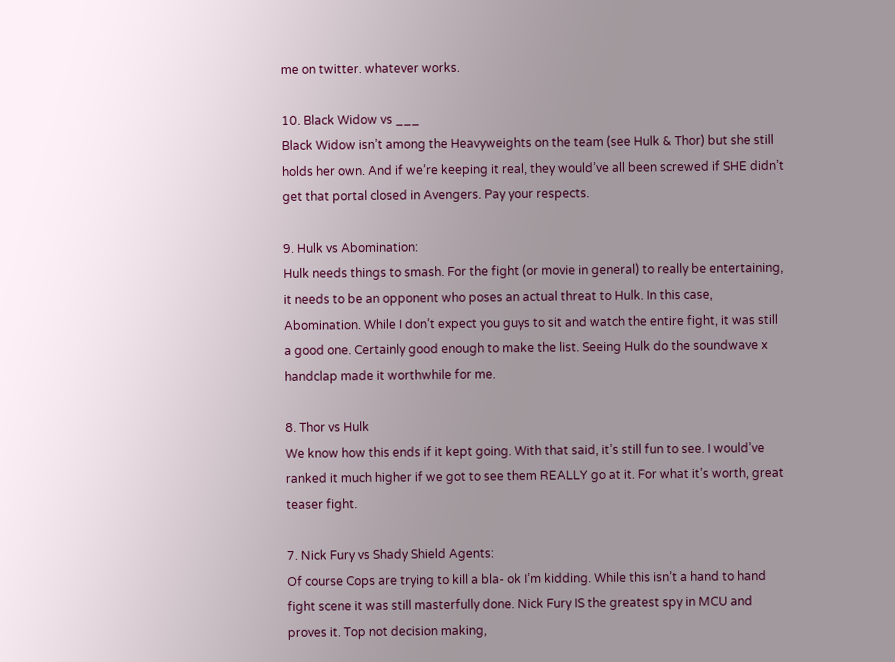me on twitter. whatever works.

10. Black Widow vs ___
Black Widow isn’t among the Heavyweights on the team (see Hulk & Thor) but she still holds her own. And if we’re keeping it real, they would’ve all been screwed if SHE didn’t get that portal closed in Avengers. Pay your respects.

9. Hulk vs Abomination:
Hulk needs things to smash. For the fight (or movie in general) to really be entertaining, it needs to be an opponent who poses an actual threat to Hulk. In this case, Abomination. While I don’t expect you guys to sit and watch the entire fight, it was still a good one. Certainly good enough to make the list. Seeing Hulk do the soundwave x handclap made it worthwhile for me.

8. Thor vs Hulk
We know how this ends if it kept going. With that said, it’s still fun to see. I would’ve ranked it much higher if we got to see them REALLY go at it. For what it’s worth, great teaser fight.

7. Nick Fury vs Shady Shield Agents:
Of course Cops are trying to kill a bla- ok I’m kidding. While this isn’t a hand to hand fight scene it was still masterfully done. Nick Fury IS the greatest spy in MCU and proves it. Top not decision making,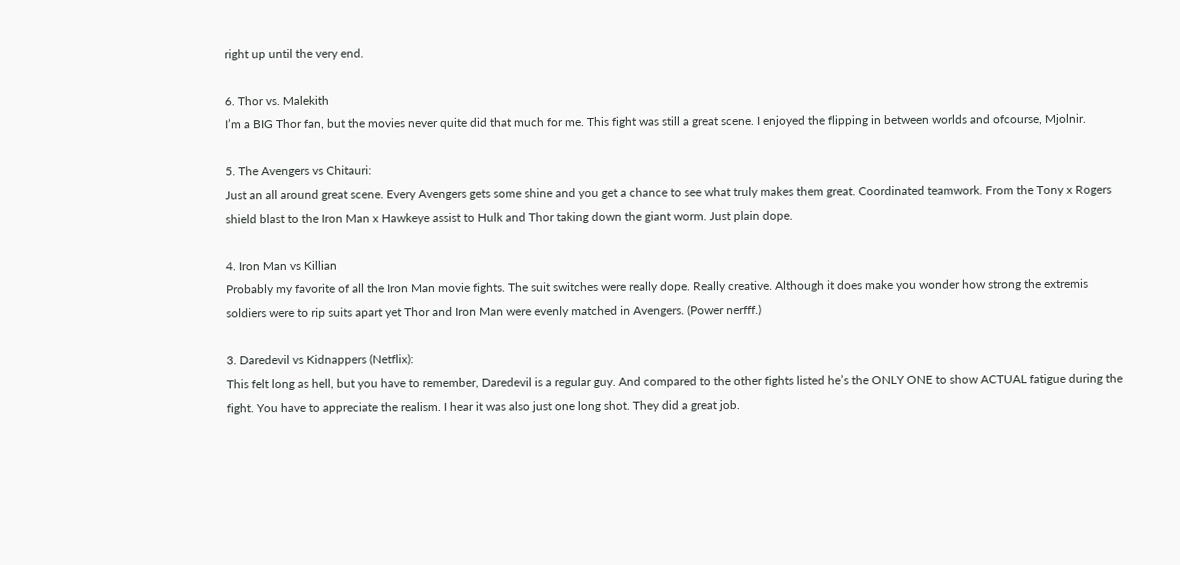right up until the very end.

6. Thor vs. Malekith
I’m a BIG Thor fan, but the movies never quite did that much for me. This fight was still a great scene. I enjoyed the flipping in between worlds and ofcourse, Mjolnir.

5. The Avengers vs Chitauri:
Just an all around great scene. Every Avengers gets some shine and you get a chance to see what truly makes them great. Coordinated teamwork. From the Tony x Rogers shield blast to the Iron Man x Hawkeye assist to Hulk and Thor taking down the giant worm. Just plain dope.

4. Iron Man vs Killian
Probably my favorite of all the Iron Man movie fights. The suit switches were really dope. Really creative. Although it does make you wonder how strong the extremis soldiers were to rip suits apart yet Thor and Iron Man were evenly matched in Avengers. (Power nerfff.)

3. Daredevil vs Kidnappers (Netflix):
This felt long as hell, but you have to remember, Daredevil is a regular guy. And compared to the other fights listed he’s the ONLY ONE to show ACTUAL fatigue during the fight. You have to appreciate the realism. I hear it was also just one long shot. They did a great job.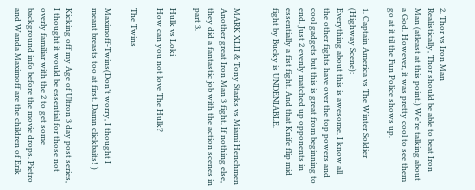2. Thor vs Iron Man
Realistically, Thor should be able to beat Iron Man (atleast at this point.) We’re talking about a God. However, it was pretty cool to see them go at it til the Fun Police shows up.

1. Captain America vs The Winter Soldier (Highway Scene):
Everything about this is awesome. I know all the other fights have over the top powers and cool gadgets but this is great from beginning to end. Just 2 evenly matched up opponents in essentially a fist fight. And that Knife flip mid fight by Bucky is UNDENIABLE.


MARK XLII & Tony Starks vs Miami Henchmen
Another great Iron Man 3 fight. If nothing else, they did a fantastic job with the action scenes in part 3.

Hulk vs Loki
How can you not love The Hulk?

The Twins

Maximoff-Twins(Don’t worry, I thought I meant breasts too at first. Damn clickbaits! )

Kicking off my Age of Ultron 3 day post series, I thought it would be essential for those not overly familiar with the 2 to get some background info before the movie drops. Pietro and Wanda Maximoff are the children of Erik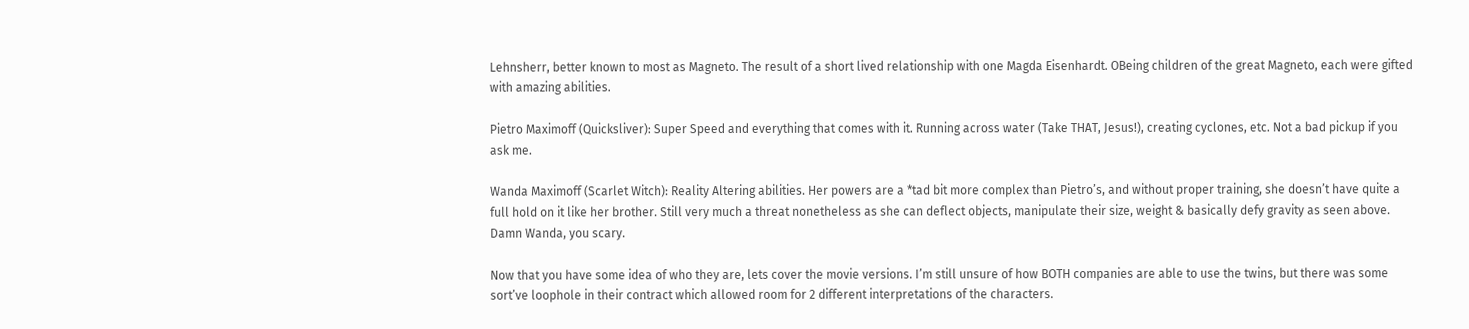Lehnsherr, better known to most as Magneto. The result of a short lived relationship with one Magda Eisenhardt. OBeing children of the great Magneto, each were gifted with amazing abilities.

Pietro Maximoff (Quicksliver): Super Speed and everything that comes with it. Running across water (Take THAT, Jesus!), creating cyclones, etc. Not a bad pickup if you ask me.

Wanda Maximoff (Scarlet Witch): Reality Altering abilities. Her powers are a *tad bit more complex than Pietro’s, and without proper training, she doesn’t have quite a full hold on it like her brother. Still very much a threat nonetheless as she can deflect objects, manipulate their size, weight & basically defy gravity as seen above. Damn Wanda, you scary.

Now that you have some idea of who they are, lets cover the movie versions. I’m still unsure of how BOTH companies are able to use the twins, but there was some sort’ve loophole in their contract which allowed room for 2 different interpretations of the characters.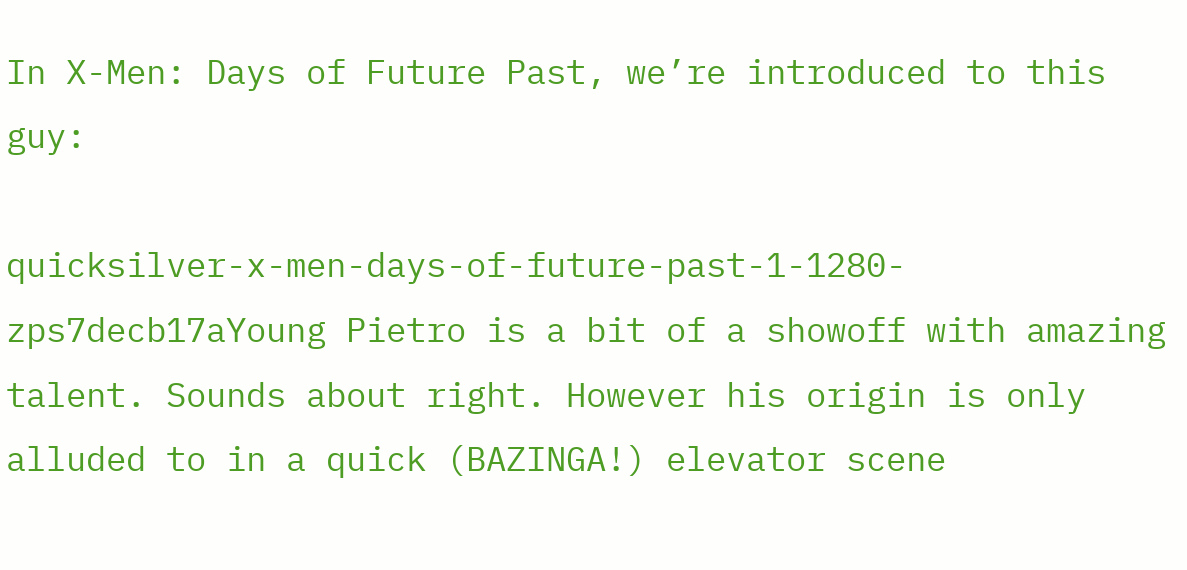In X-Men: Days of Future Past, we’re introduced to this guy:

quicksilver-x-men-days-of-future-past-1-1280-zps7decb17aYoung Pietro is a bit of a showoff with amazing talent. Sounds about right. However his origin is only alluded to in a quick (BAZINGA!) elevator scene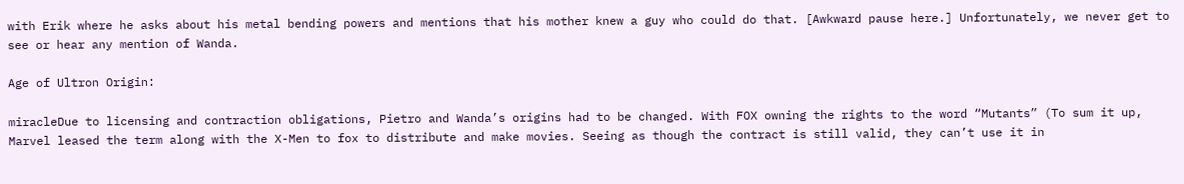with Erik where he asks about his metal bending powers and mentions that his mother knew a guy who could do that. [Awkward pause here.] Unfortunately, we never get to see or hear any mention of Wanda.

Age of Ultron Origin:

miracleDue to licensing and contraction obligations, Pietro and Wanda’s origins had to be changed. With FOX owning the rights to the word “Mutants” (To sum it up, Marvel leased the term along with the X-Men to fox to distribute and make movies. Seeing as though the contract is still valid, they can’t use it in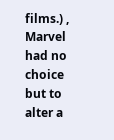films.) , Marvel had no choice but to alter a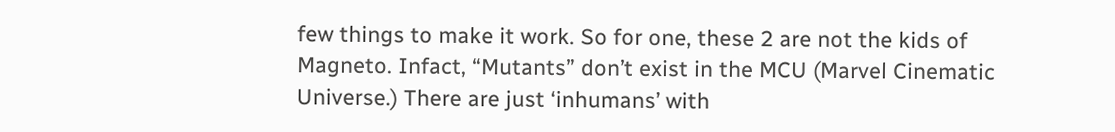few things to make it work. So for one, these 2 are not the kids of Magneto. Infact, “Mutants” don’t exist in the MCU (Marvel Cinematic Universe.) There are just ‘inhumans’ with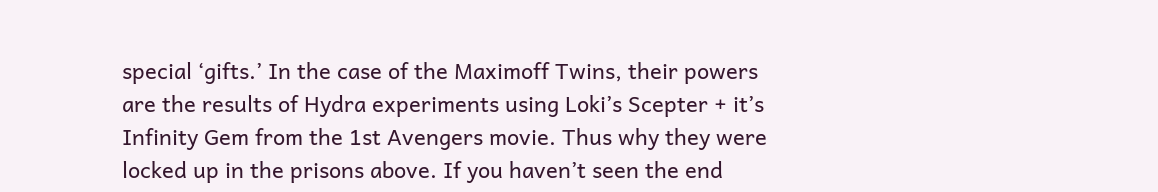special ‘gifts.’ In the case of the Maximoff Twins, their powers are the results of Hydra experiments using Loki’s Scepter + it’s Infinity Gem from the 1st Avengers movie. Thus why they were locked up in the prisons above. If you haven’t seen the end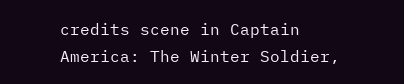credits scene in Captain America: The Winter Soldier,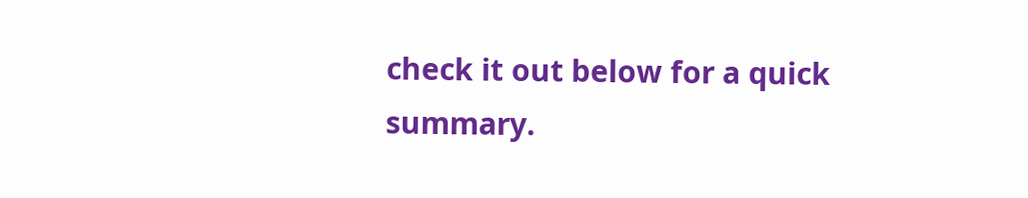check it out below for a quick summary.